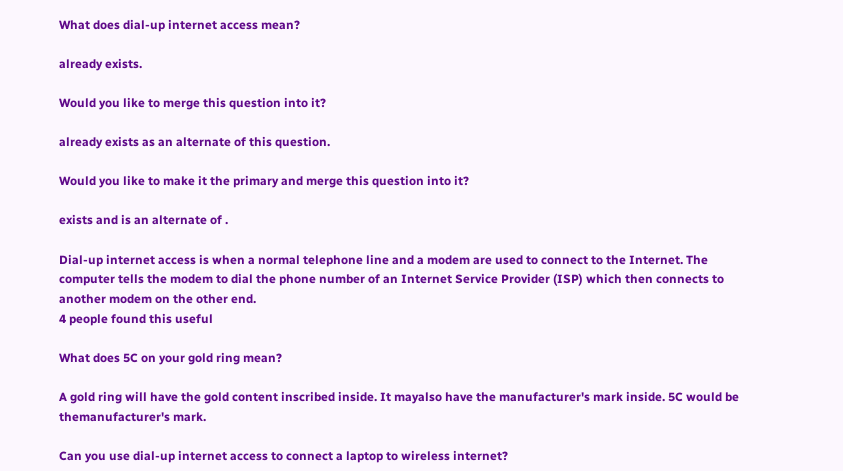What does dial-up internet access mean?

already exists.

Would you like to merge this question into it?

already exists as an alternate of this question.

Would you like to make it the primary and merge this question into it?

exists and is an alternate of .

Dial-up internet access is when a normal telephone line and a modem are used to connect to the Internet. The computer tells the modem to dial the phone number of an Internet Service Provider (ISP) which then connects to another modem on the other end.
4 people found this useful

What does 5C on your gold ring mean?

A gold ring will have the gold content inscribed inside. It mayalso have the manufacturer's mark inside. 5C would be themanufacturer's mark.

Can you use dial-up internet access to connect a laptop to wireless internet?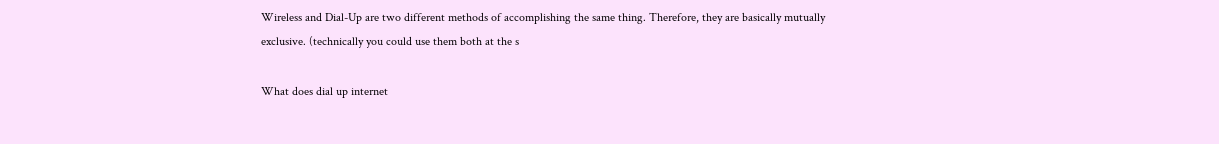Wireless and Dial-Up are two different methods of accomplishing the same thing. Therefore, they are basically mutually exclusive. (technically you could use them both at the s

What does dial up internet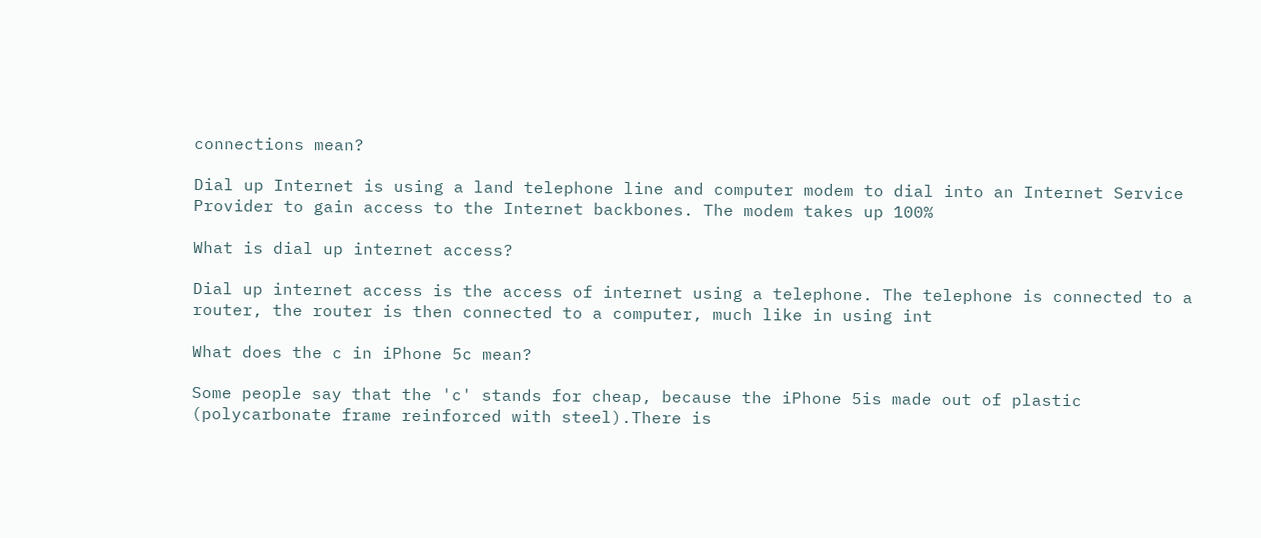connections mean?

Dial up Internet is using a land telephone line and computer modem to dial into an Internet Service Provider to gain access to the Internet backbones. The modem takes up 100%

What is dial up internet access?

Dial up internet access is the access of internet using a telephone. The telephone is connected to a router, the router is then connected to a computer, much like in using int

What does the c in iPhone 5c mean?

Some people say that the 'c' stands for cheap, because the iPhone 5is made out of plastic (polycarbonate frame reinforced with steel).There is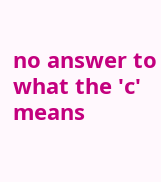no answer to what the 'c' means